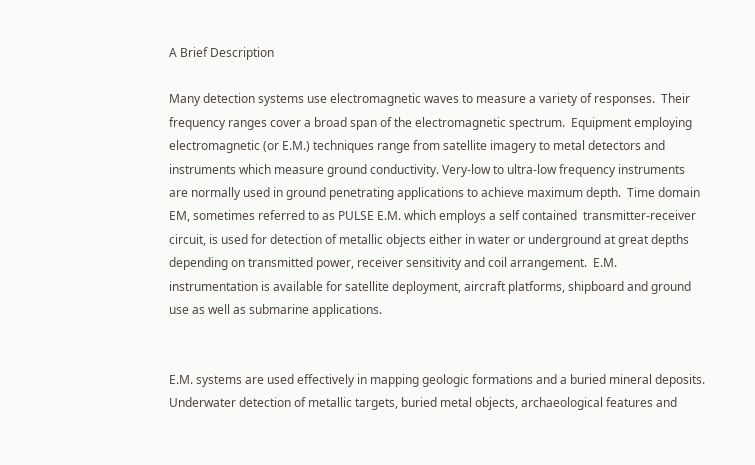A Brief Description

Many detection systems use electromagnetic waves to measure a variety of responses.  Their frequency ranges cover a broad span of the electromagnetic spectrum.  Equipment employing electromagnetic (or E.M.) techniques range from satellite imagery to metal detectors and instruments which measure ground conductivity. Very-low to ultra-low frequency instruments are normally used in ground penetrating applications to achieve maximum depth.  Time domain EM, sometimes referred to as PULSE E.M. which employs a self contained  transmitter-receiver circuit, is used for detection of metallic objects either in water or underground at great depths depending on transmitted power, receiver sensitivity and coil arrangement.  E.M. instrumentation is available for satellite deployment, aircraft platforms, shipboard and ground use as well as submarine applications.


E.M. systems are used effectively in mapping geologic formations and a buried mineral deposits.  Underwater detection of metallic targets, buried metal objects, archaeological features and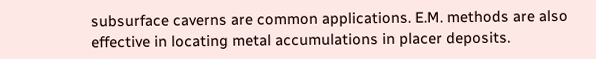subsurface caverns are common applications. E.M. methods are also effective in locating metal accumulations in placer deposits.